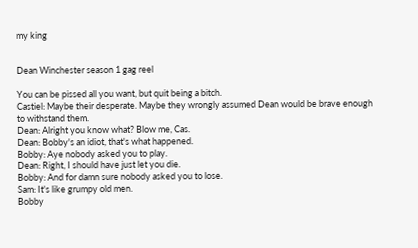my king


Dean Winchester season 1 gag reel

You can be pissed all you want, but quit being a bitch.
Castiel: Maybe their desperate. Maybe they wrongly assumed Dean would be brave enough to withstand them.
Dean: Alright you know what? Blow me, Cas.
Dean: Bobby's an idiot, that's what happened.
Bobby: Aye nobody asked you to play.
Dean: Right, I should have just let you die.
Bobby: And for damn sure nobody asked you to lose.
Sam: It's like grumpy old men.
Bobby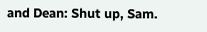and Dean: Shut up, Sam.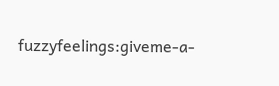fuzzyfeelings:giveme-a-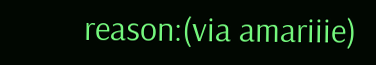reason:(via amariiie)